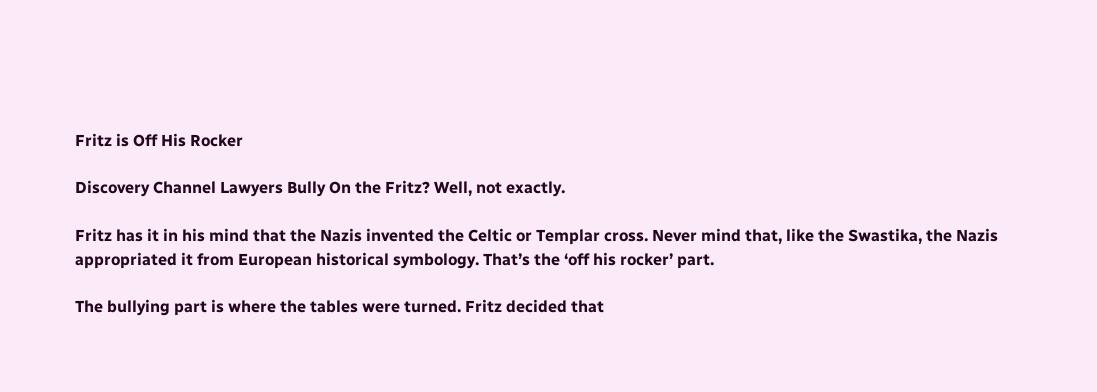Fritz is Off His Rocker

Discovery Channel Lawyers Bully On the Fritz? Well, not exactly.

Fritz has it in his mind that the Nazis invented the Celtic or Templar cross. Never mind that, like the Swastika, the Nazis appropriated it from European historical symbology. That’s the ‘off his rocker’ part.

The bullying part is where the tables were turned. Fritz decided that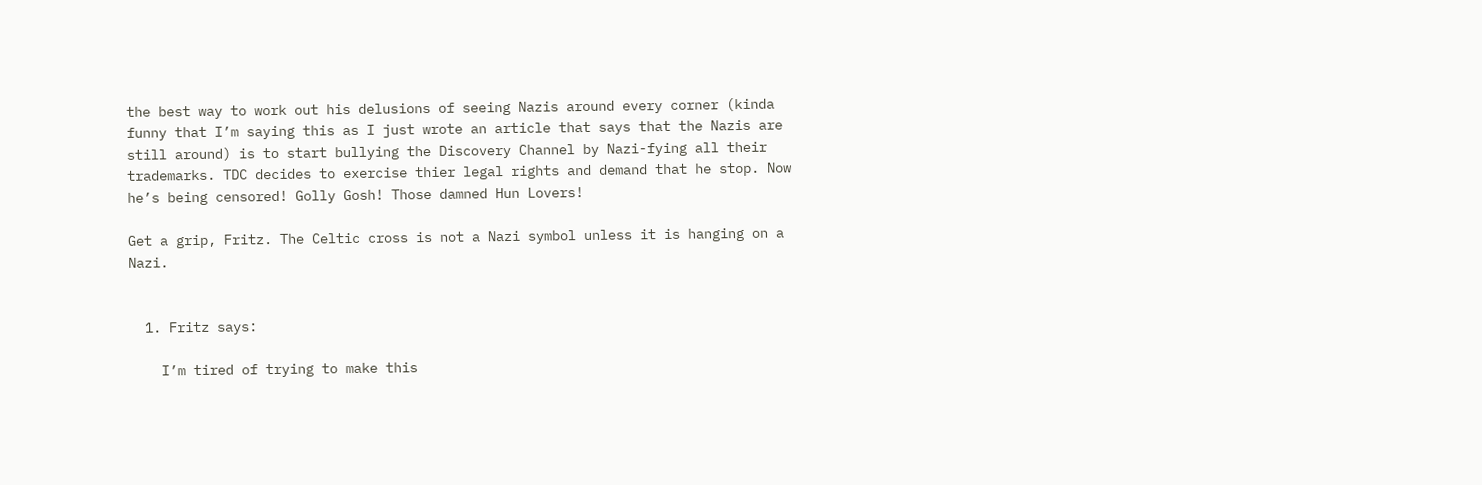the best way to work out his delusions of seeing Nazis around every corner (kinda funny that I’m saying this as I just wrote an article that says that the Nazis are still around) is to start bullying the Discovery Channel by Nazi-fying all their trademarks. TDC decides to exercise thier legal rights and demand that he stop. Now he’s being censored! Golly Gosh! Those damned Hun Lovers!

Get a grip, Fritz. The Celtic cross is not a Nazi symbol unless it is hanging on a Nazi.


  1. Fritz says:

    I’m tired of trying to make this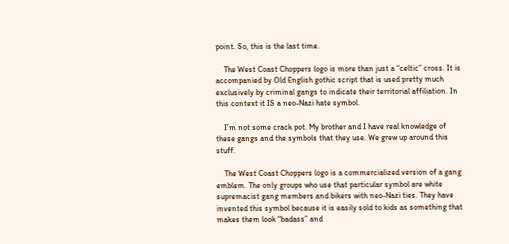point. So, this is the last time.

    The West Coast Choppers logo is more than just a “celtic” cross. It is accompanied by Old English gothic script that is used pretty much exclusively by criminal gangs to indicate their territorial affiliation. In this context it IS a neo-Nazi hate symbol.

    I’m not some crack pot. My brother and I have real knowledge of these gangs and the symbols that they use. We grew up around this stuff.

    The West Coast Choppers logo is a commercialized version of a gang emblem. The only groups who use that particular symbol are white supremacist gang members and bikers with neo-Nazi ties. They have invented this symbol because it is easily sold to kids as something that makes them look “badass” and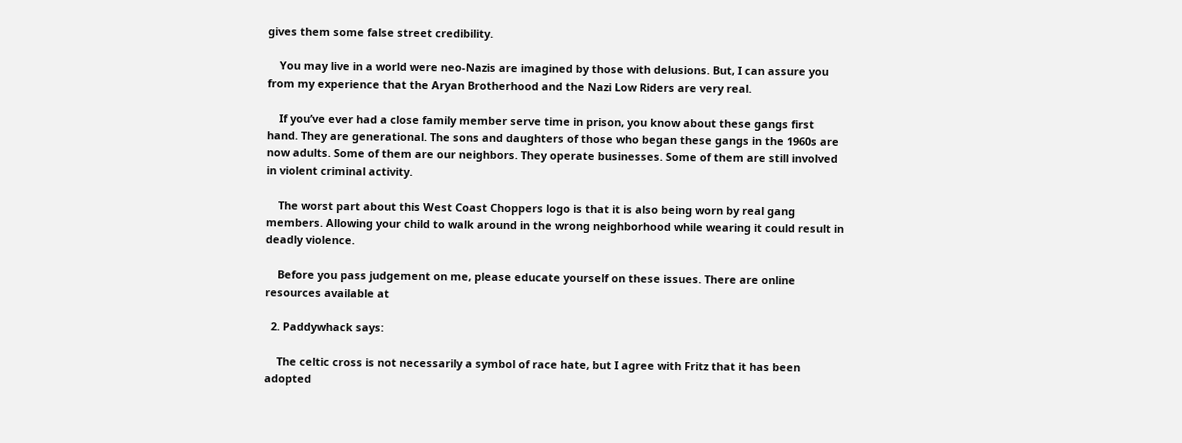gives them some false street credibility.

    You may live in a world were neo-Nazis are imagined by those with delusions. But, I can assure you from my experience that the Aryan Brotherhood and the Nazi Low Riders are very real.

    If you’ve ever had a close family member serve time in prison, you know about these gangs first hand. They are generational. The sons and daughters of those who began these gangs in the 1960s are now adults. Some of them are our neighbors. They operate businesses. Some of them are still involved in violent criminal activity.

    The worst part about this West Coast Choppers logo is that it is also being worn by real gang members. Allowing your child to walk around in the wrong neighborhood while wearing it could result in deadly violence.

    Before you pass judgement on me, please educate yourself on these issues. There are online resources available at

  2. Paddywhack says:

    The celtic cross is not necessarily a symbol of race hate, but I agree with Fritz that it has been adopted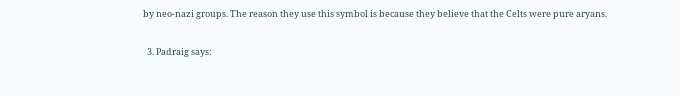by neo-nazi groups. The reason they use this symbol is because they believe that the Celts were pure aryans.

  3. Padraig says: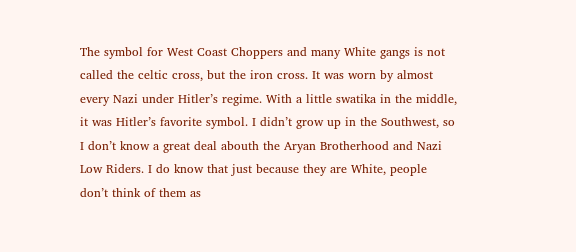The symbol for West Coast Choppers and many White gangs is not called the celtic cross, but the iron cross. It was worn by almost every Nazi under Hitler’s regime. With a little swatika in the middle, it was Hitler’s favorite symbol. I didn’t grow up in the Southwest, so I don’t know a great deal abouth the Aryan Brotherhood and Nazi Low Riders. I do know that just because they are White, people don’t think of them as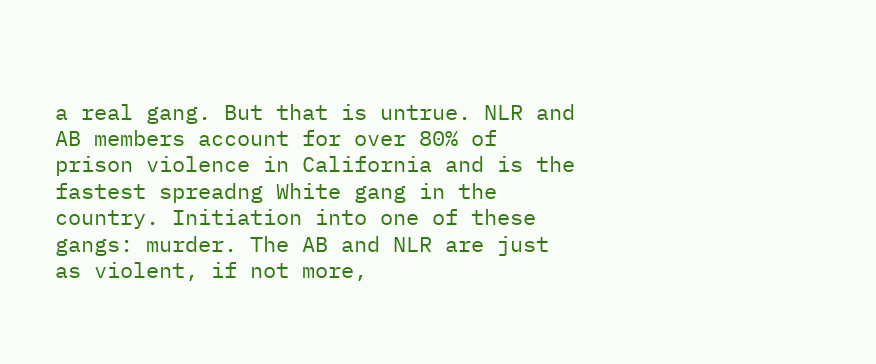a real gang. But that is untrue. NLR and AB members account for over 80% of prison violence in California and is the fastest spreadng White gang in the country. Initiation into one of these gangs: murder. The AB and NLR are just as violent, if not more,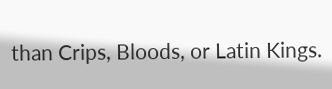than Crips, Bloods, or Latin Kings.